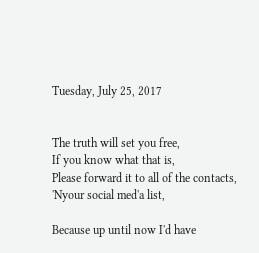Tuesday, July 25, 2017


The truth will set you free,
If you know what that is,
Please forward it to all of the contacts,
'Nyour social med'a list,

Because up until now I'd have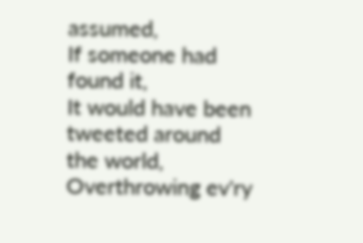assumed,
If someone had found it,
It would have been tweeted around the world,
Overthrowing ev'ry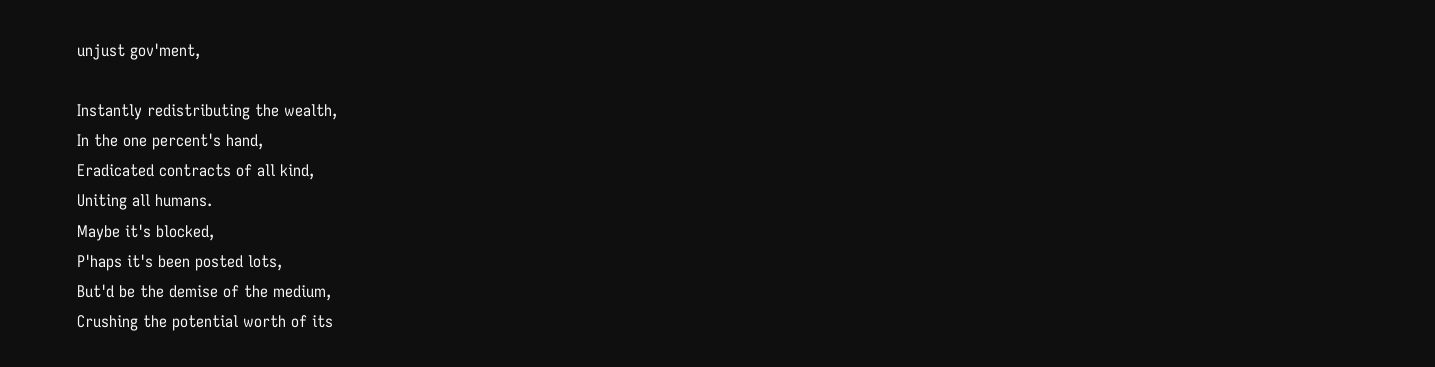unjust gov'ment,

Instantly redistributing the wealth,
In the one percent's hand,
Eradicated contracts of all kind,
Uniting all humans.
Maybe it's blocked,
P'haps it's been posted lots,
But'd be the demise of the medium,
Crushing the potential worth of its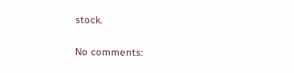stock.

No comments: